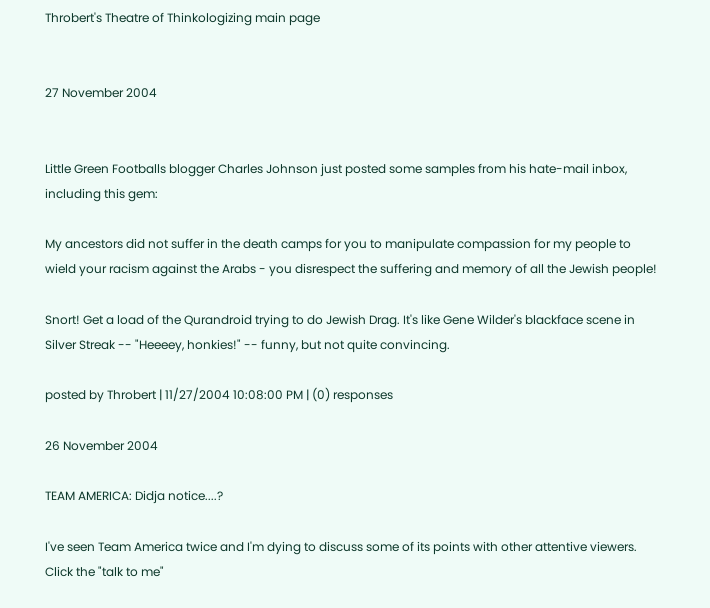Throbert's Theatre of Thinkologizing main page


27 November 2004


Little Green Footballs blogger Charles Johnson just posted some samples from his hate-mail inbox, including this gem:

My ancestors did not suffer in the death camps for you to manipulate compassion for my people to wield your racism against the Arabs - you disrespect the suffering and memory of all the Jewish people!

Snort! Get a load of the Qurandroid trying to do Jewish Drag. It's like Gene Wilder's blackface scene in Silver Streak -- "Heeeey, honkies!" -- funny, but not quite convincing.

posted by Throbert | 11/27/2004 10:08:00 PM | (0) responses

26 November 2004

TEAM AMERICA: Didja notice....?

I've seen Team America twice and I'm dying to discuss some of its points with other attentive viewers. Click the "talk to me"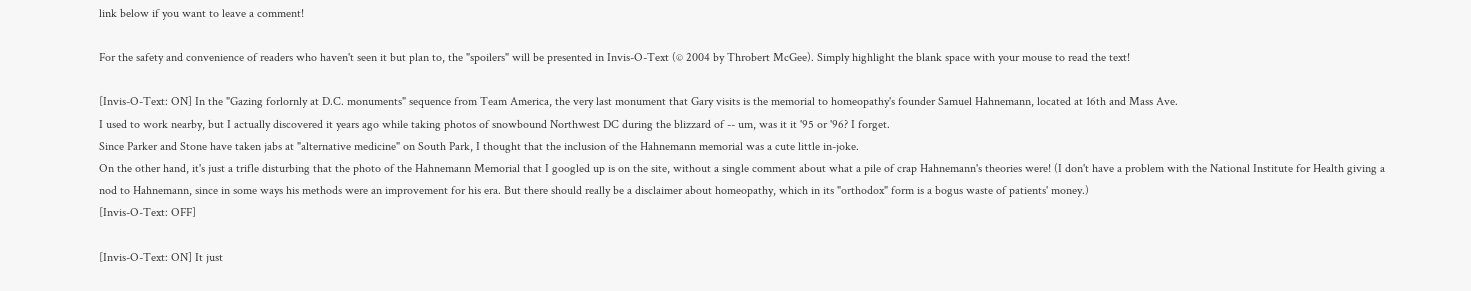link below if you want to leave a comment!

For the safety and convenience of readers who haven't seen it but plan to, the "spoilers" will be presented in Invis-O-Text (© 2004 by Throbert McGee). Simply highlight the blank space with your mouse to read the text!

[Invis-O-Text: ON] In the "Gazing forlornly at D.C. monuments" sequence from Team America, the very last monument that Gary visits is the memorial to homeopathy's founder Samuel Hahnemann, located at 16th and Mass Ave.
I used to work nearby, but I actually discovered it years ago while taking photos of snowbound Northwest DC during the blizzard of -- um, was it it '95 or '96? I forget.
Since Parker and Stone have taken jabs at "alternative medicine" on South Park, I thought that the inclusion of the Hahnemann memorial was a cute little in-joke.
On the other hand, it's just a trifle disturbing that the photo of the Hahnemann Memorial that I googled up is on the site, without a single comment about what a pile of crap Hahnemann's theories were! (I don't have a problem with the National Institute for Health giving a nod to Hahnemann, since in some ways his methods were an improvement for his era. But there should really be a disclaimer about homeopathy, which in its "orthodox" form is a bogus waste of patients' money.)
[Invis-O-Text: OFF]

[Invis-O-Text: ON] It just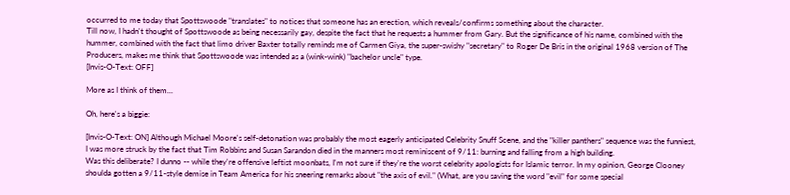occurred to me today that Spottswoode "translates" to notices that someone has an erection, which reveals/confirms something about the character.
Till now, I hadn't thought of Spottswoode as being necessarily gay, despite the fact that he requests a hummer from Gary. But the significance of his name, combined with the hummer, combined with the fact that limo driver Baxter totally reminds me of Carmen Giya, the super-swishy "secretary" to Roger De Bris in the original 1968 version of The Producers, makes me think that Spottswoode was intended as a (wink-wink) "bachelor uncle" type.
[Invis-O-Text: OFF]

More as I think of them...

Oh, here's a biggie:

[Invis-O-Text: ON] Although Michael Moore's self-detonation was probably the most eagerly anticipated Celebrity Snuff Scene, and the "killer panthers" sequence was the funniest, I was more struck by the fact that Tim Robbins and Susan Sarandon died in the manners most reminiscent of 9/11: burning and falling from a high building.
Was this deliberate? I dunno -- while they're offensive leftist moonbats, I'm not sure if they're the worst celebrity apologists for Islamic terror. In my opinion, George Clooney shoulda gotten a 9/11-style demise in Team America for his sneering remarks about "the axis of evil." (What, are you saving the word "evil" for some special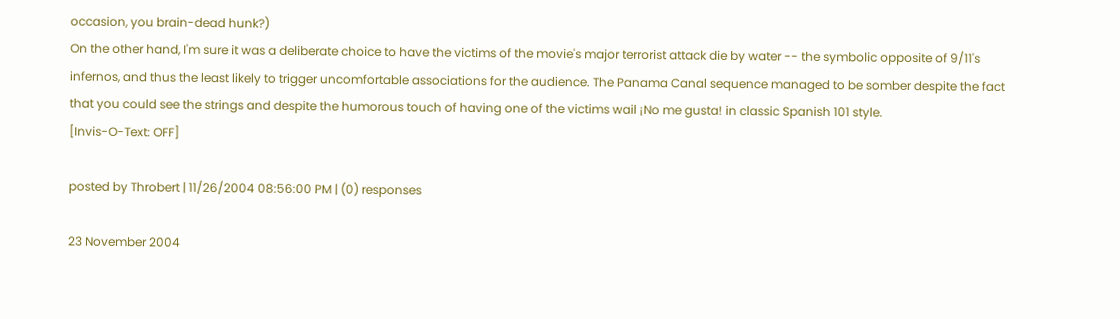occasion, you brain-dead hunk?)
On the other hand, I'm sure it was a deliberate choice to have the victims of the movie's major terrorist attack die by water -- the symbolic opposite of 9/11's infernos, and thus the least likely to trigger uncomfortable associations for the audience. The Panama Canal sequence managed to be somber despite the fact that you could see the strings and despite the humorous touch of having one of the victims wail ¡No me gusta! in classic Spanish 101 style.
[Invis-O-Text: OFF]

posted by Throbert | 11/26/2004 08:56:00 PM | (0) responses

23 November 2004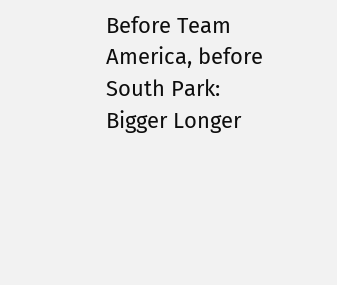Before Team America, before South Park: Bigger Longer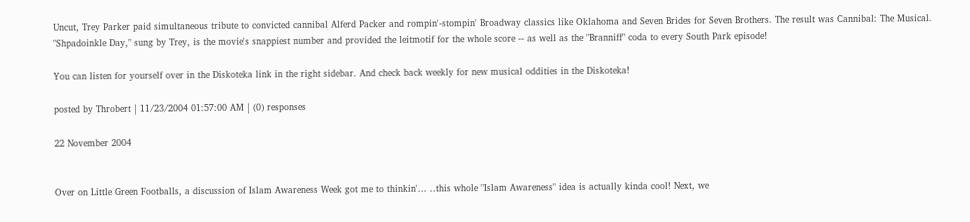Uncut, Trey Parker paid simultaneous tribute to convicted cannibal Alferd Packer and rompin'-stompin' Broadway classics like Oklahoma and Seven Brides for Seven Brothers. The result was Cannibal: The Musical. "Shpadoinkle Day," sung by Trey, is the movie's snappiest number and provided the leitmotif for the whole score -- as well as the "Branniff" coda to every South Park episode!

You can listen for yourself over in the Diskoteka link in the right sidebar. And check back weekly for new musical oddities in the Diskoteka!

posted by Throbert | 11/23/2004 01:57:00 AM | (0) responses

22 November 2004


Over on Little Green Footballs, a discussion of Islam Awareness Week got me to thinkin'... ..this whole "Islam Awareness" idea is actually kinda cool! Next, we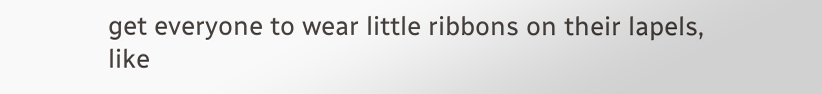get everyone to wear little ribbons on their lapels, like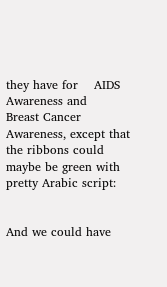they have for    AIDS     Awareness and    Breast Cancer    Awareness, except that the ribbons could maybe be green with pretty Arabic script:


And we could have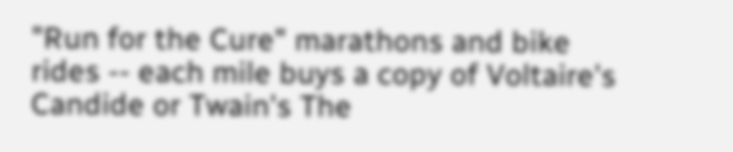"Run for the Cure" marathons and bike rides -- each mile buys a copy of Voltaire's Candide or Twain's The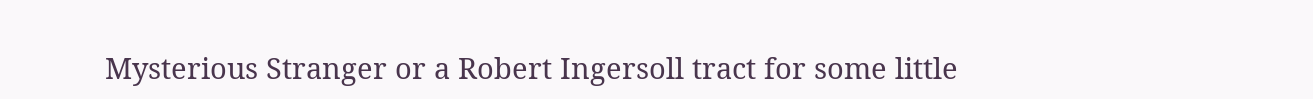Mysterious Stranger or a Robert Ingersoll tract for some little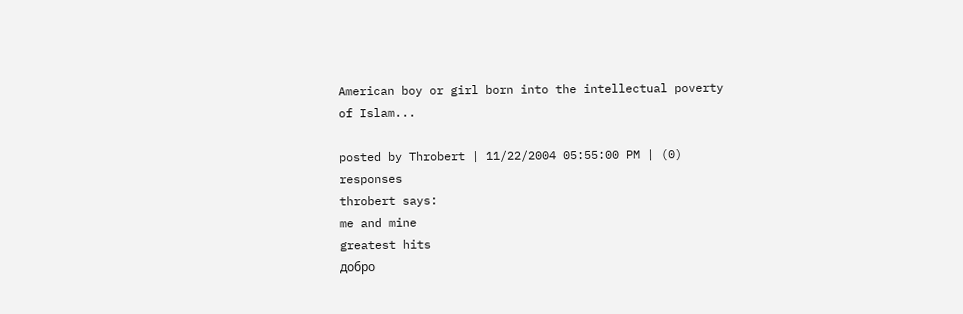American boy or girl born into the intellectual poverty of Islam...

posted by Throbert | 11/22/2004 05:55:00 PM | (0) responses
throbert says:
me and mine
greatest hits
добро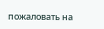пожаловать на